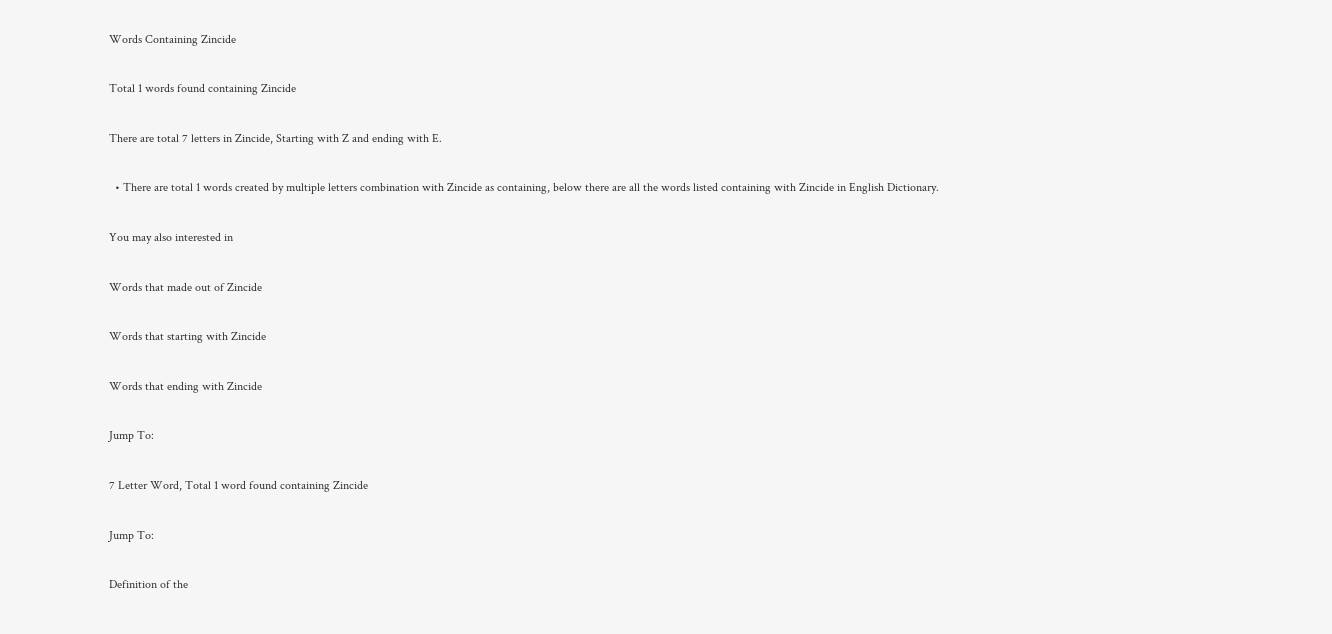Words Containing Zincide

Total 1 words found containing Zincide

There are total 7 letters in Zincide, Starting with Z and ending with E.

  • There are total 1 words created by multiple letters combination with Zincide as containing, below there are all the words listed containing with Zincide in English Dictionary.

You may also interested in

Words that made out of Zincide

Words that starting with Zincide

Words that ending with Zincide

Jump To:

7 Letter Word, Total 1 word found containing Zincide

Jump To:

Definition of the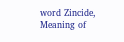word Zincide, Meaning of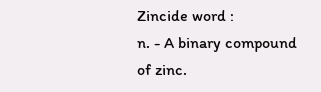Zincide word :
n. - A binary compound of zinc.